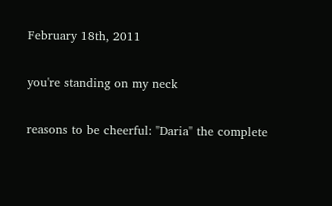February 18th, 2011

you're standing on my neck

reasons to be cheerful: "Daria" the complete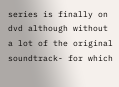series is finally on dvd although without a lot of the original soundtrack- for which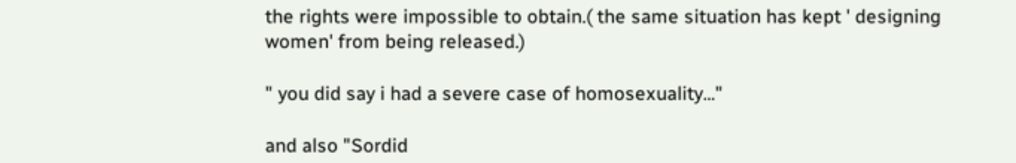the rights were impossible to obtain.( the same situation has kept ' designing women' from being released.)

" you did say i had a severe case of homosexuality..."

and also "Sordid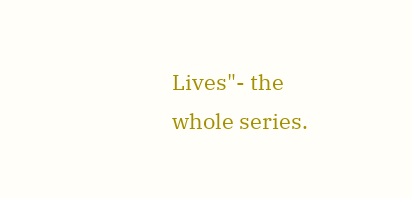Lives"- the whole series.